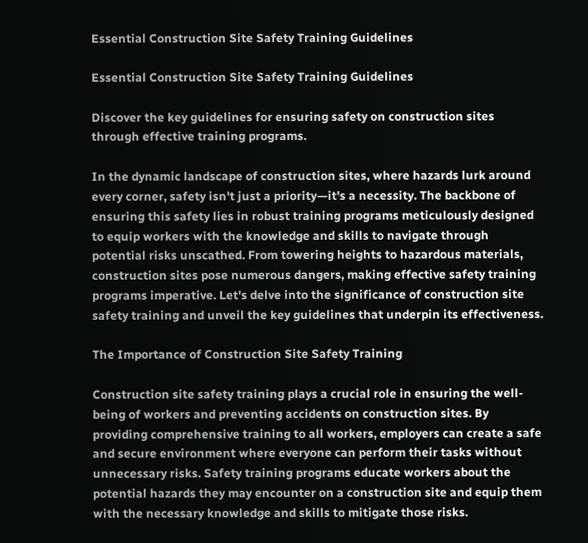Essential Construction Site Safety Training Guidelines

Essential Construction Site Safety Training Guidelines

Discover the key guidelines for ensuring safety on construction sites through effective training programs.

In the dynamic landscape of construction sites, where hazards lurk around every corner, safety isn't just a priority—it's a necessity. The backbone of ensuring this safety lies in robust training programs meticulously designed to equip workers with the knowledge and skills to navigate through potential risks unscathed. From towering heights to hazardous materials, construction sites pose numerous dangers, making effective safety training programs imperative. Let's delve into the significance of construction site safety training and unveil the key guidelines that underpin its effectiveness.

The Importance of Construction Site Safety Training

Construction site safety training plays a crucial role in ensuring the well-being of workers and preventing accidents on construction sites. By providing comprehensive training to all workers, employers can create a safe and secure environment where everyone can perform their tasks without unnecessary risks. Safety training programs educate workers about the potential hazards they may encounter on a construction site and equip them with the necessary knowledge and skills to mitigate those risks.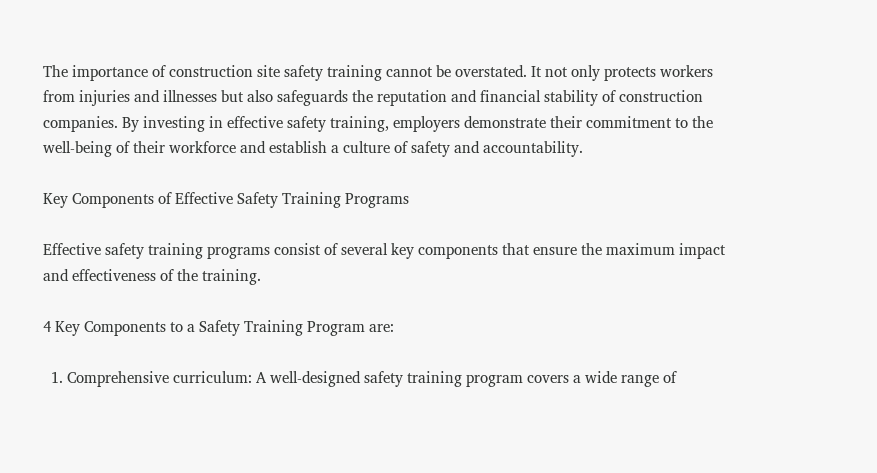The importance of construction site safety training cannot be overstated. It not only protects workers from injuries and illnesses but also safeguards the reputation and financial stability of construction companies. By investing in effective safety training, employers demonstrate their commitment to the well-being of their workforce and establish a culture of safety and accountability.

Key Components of Effective Safety Training Programs

Effective safety training programs consist of several key components that ensure the maximum impact and effectiveness of the training.

4 Key Components to a Safety Training Program are:

  1. Comprehensive curriculum: A well-designed safety training program covers a wide range of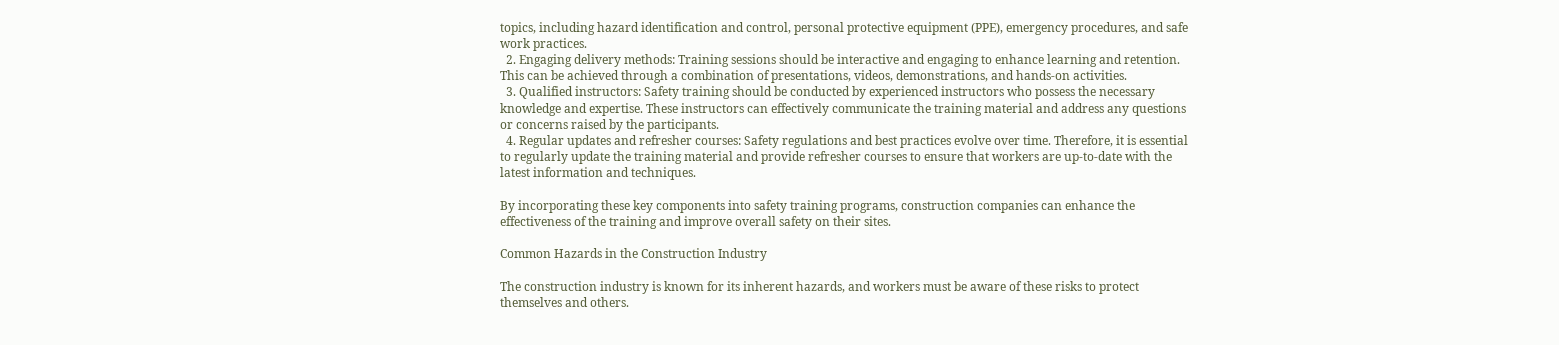topics, including hazard identification and control, personal protective equipment (PPE), emergency procedures, and safe work practices.
  2. Engaging delivery methods: Training sessions should be interactive and engaging to enhance learning and retention. This can be achieved through a combination of presentations, videos, demonstrations, and hands-on activities.
  3. Qualified instructors: Safety training should be conducted by experienced instructors who possess the necessary knowledge and expertise. These instructors can effectively communicate the training material and address any questions or concerns raised by the participants.
  4. Regular updates and refresher courses: Safety regulations and best practices evolve over time. Therefore, it is essential to regularly update the training material and provide refresher courses to ensure that workers are up-to-date with the latest information and techniques.

By incorporating these key components into safety training programs, construction companies can enhance the effectiveness of the training and improve overall safety on their sites.

Common Hazards in the Construction Industry

The construction industry is known for its inherent hazards, and workers must be aware of these risks to protect themselves and others.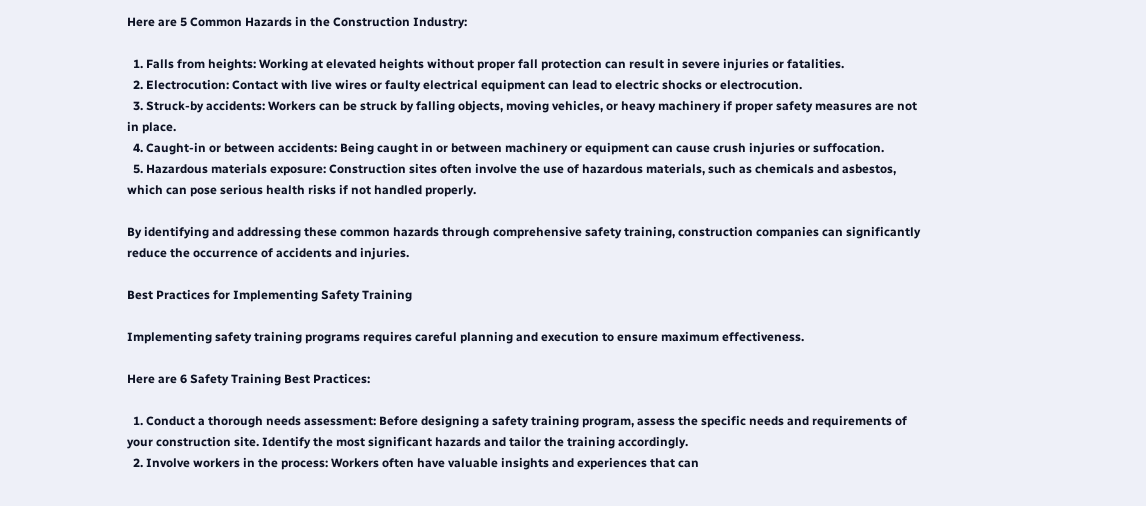Here are 5 Common Hazards in the Construction Industry:

  1. Falls from heights: Working at elevated heights without proper fall protection can result in severe injuries or fatalities.
  2. Electrocution: Contact with live wires or faulty electrical equipment can lead to electric shocks or electrocution.
  3. Struck-by accidents: Workers can be struck by falling objects, moving vehicles, or heavy machinery if proper safety measures are not in place.
  4. Caught-in or between accidents: Being caught in or between machinery or equipment can cause crush injuries or suffocation.
  5. Hazardous materials exposure: Construction sites often involve the use of hazardous materials, such as chemicals and asbestos, which can pose serious health risks if not handled properly.

By identifying and addressing these common hazards through comprehensive safety training, construction companies can significantly reduce the occurrence of accidents and injuries.

Best Practices for Implementing Safety Training

Implementing safety training programs requires careful planning and execution to ensure maximum effectiveness.

Here are 6 Safety Training Best Practices:

  1. Conduct a thorough needs assessment: Before designing a safety training program, assess the specific needs and requirements of your construction site. Identify the most significant hazards and tailor the training accordingly.
  2. Involve workers in the process: Workers often have valuable insights and experiences that can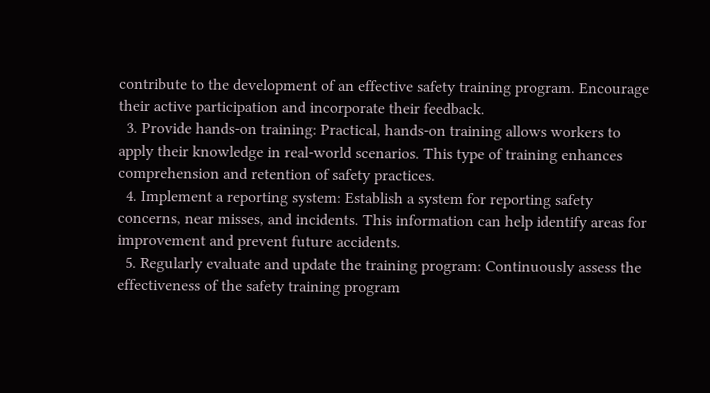contribute to the development of an effective safety training program. Encourage their active participation and incorporate their feedback.
  3. Provide hands-on training: Practical, hands-on training allows workers to apply their knowledge in real-world scenarios. This type of training enhances comprehension and retention of safety practices.
  4. Implement a reporting system: Establish a system for reporting safety concerns, near misses, and incidents. This information can help identify areas for improvement and prevent future accidents.
  5. Regularly evaluate and update the training program: Continuously assess the effectiveness of the safety training program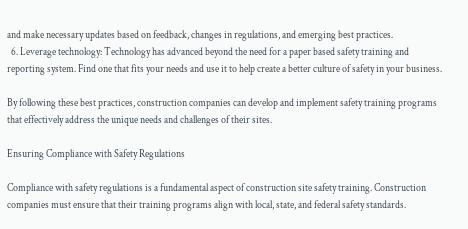and make necessary updates based on feedback, changes in regulations, and emerging best practices.
  6. Leverage technology: Technology has advanced beyond the need for a paper based safety training and reporting system. Find one that fits your needs and use it to help create a better culture of safety in your business.

By following these best practices, construction companies can develop and implement safety training programs that effectively address the unique needs and challenges of their sites.

Ensuring Compliance with Safety Regulations

Compliance with safety regulations is a fundamental aspect of construction site safety training. Construction companies must ensure that their training programs align with local, state, and federal safety standards.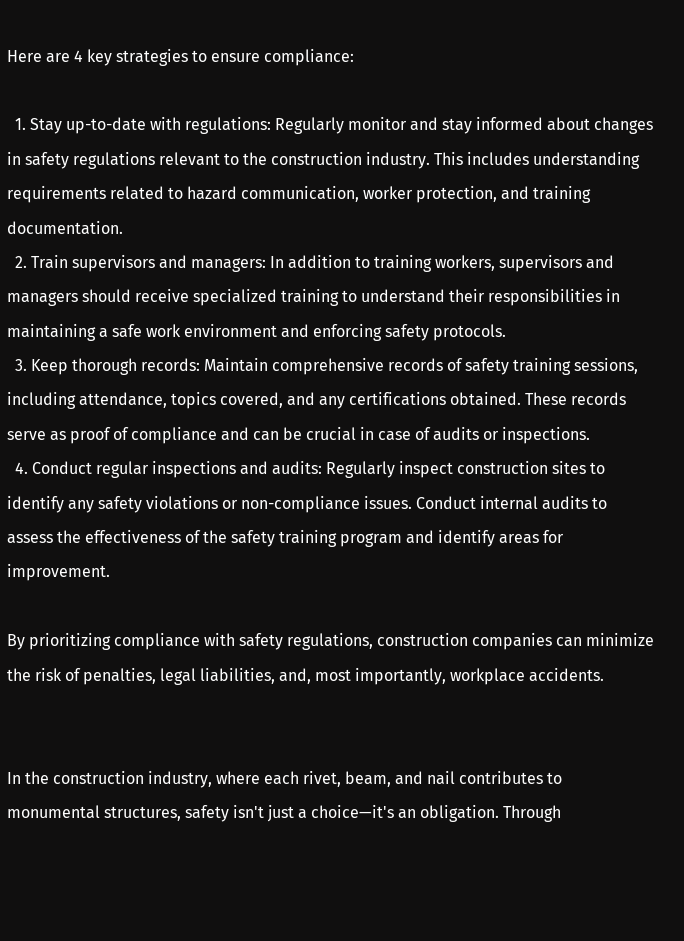Here are 4 key strategies to ensure compliance:

  1. Stay up-to-date with regulations: Regularly monitor and stay informed about changes in safety regulations relevant to the construction industry. This includes understanding requirements related to hazard communication, worker protection, and training documentation.
  2. Train supervisors and managers: In addition to training workers, supervisors and managers should receive specialized training to understand their responsibilities in maintaining a safe work environment and enforcing safety protocols.
  3. Keep thorough records: Maintain comprehensive records of safety training sessions, including attendance, topics covered, and any certifications obtained. These records serve as proof of compliance and can be crucial in case of audits or inspections.
  4. Conduct regular inspections and audits: Regularly inspect construction sites to identify any safety violations or non-compliance issues. Conduct internal audits to assess the effectiveness of the safety training program and identify areas for improvement.

By prioritizing compliance with safety regulations, construction companies can minimize the risk of penalties, legal liabilities, and, most importantly, workplace accidents.


In the construction industry, where each rivet, beam, and nail contributes to monumental structures, safety isn't just a choice—it's an obligation. Through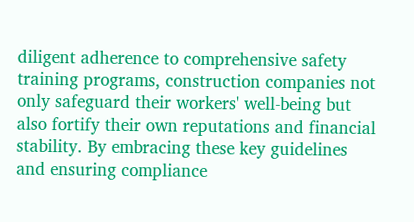diligent adherence to comprehensive safety training programs, construction companies not only safeguard their workers' well-being but also fortify their own reputations and financial stability. By embracing these key guidelines and ensuring compliance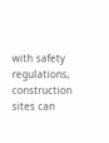with safety regulations, construction sites can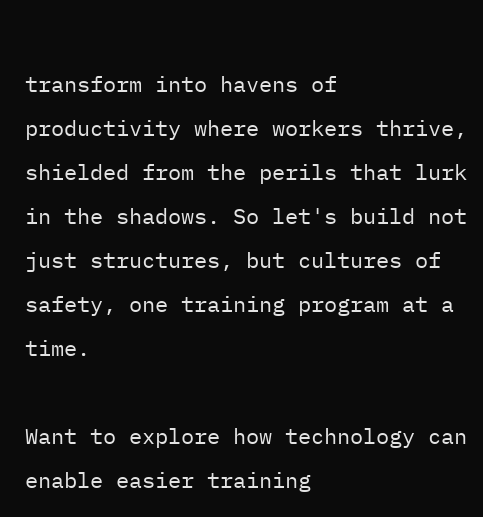transform into havens of productivity where workers thrive, shielded from the perils that lurk in the shadows. So let's build not just structures, but cultures of safety, one training program at a time.

Want to explore how technology can enable easier training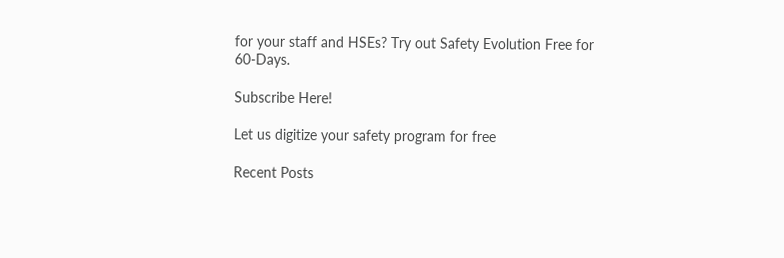for your staff and HSEs? Try out Safety Evolution Free for 60-Days.

Subscribe Here!

Let us digitize your safety program for free

Recent Posts